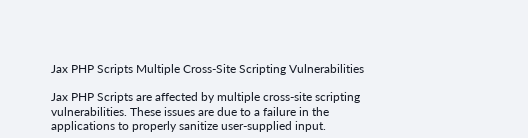Jax PHP Scripts Multiple Cross-Site Scripting Vulnerabilities

Jax PHP Scripts are affected by multiple cross-site scripting vulnerabilities. These issues are due to a failure in the applications to properly sanitize user-supplied input.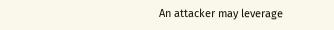An attacker may leverage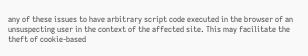any of these issues to have arbitrary script code executed in the browser of an unsuspecting user in the context of the affected site. This may facilitate the theft of cookie-based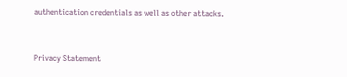authentication credentials as well as other attacks.


Privacy Statement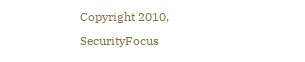Copyright 2010, SecurityFocus